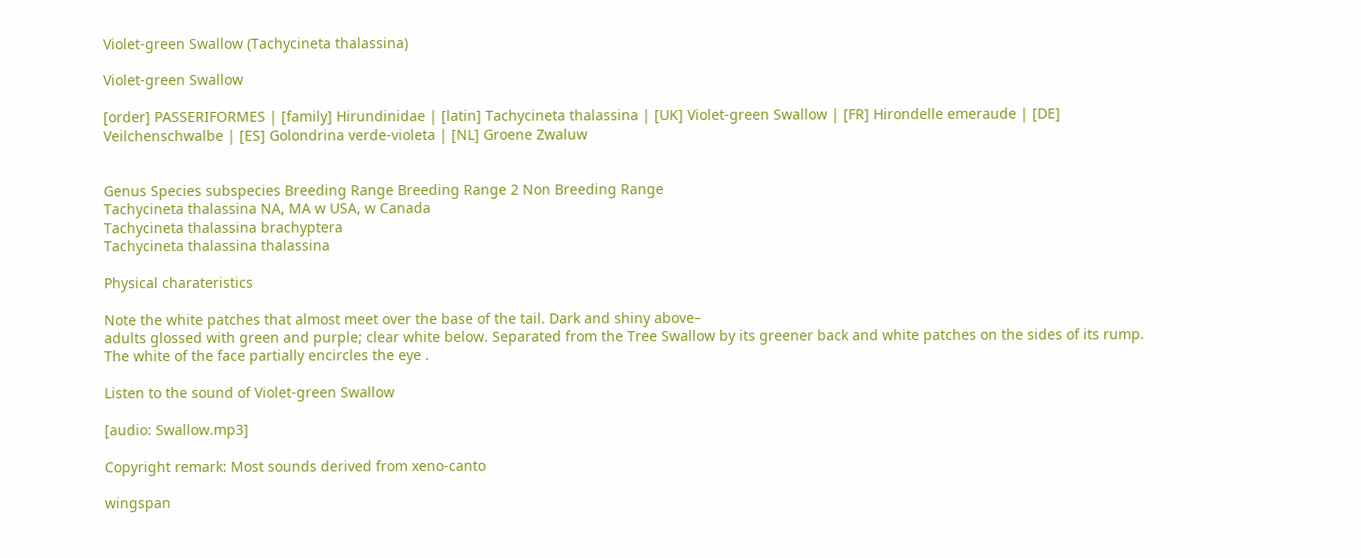Violet-green Swallow (Tachycineta thalassina)

Violet-green Swallow

[order] PASSERIFORMES | [family] Hirundinidae | [latin] Tachycineta thalassina | [UK] Violet-green Swallow | [FR] Hirondelle emeraude | [DE] Veilchenschwalbe | [ES] Golondrina verde-violeta | [NL] Groene Zwaluw


Genus Species subspecies Breeding Range Breeding Range 2 Non Breeding Range
Tachycineta thalassina NA, MA w USA, w Canada
Tachycineta thalassina brachyptera
Tachycineta thalassina thalassina

Physical charateristics

Note the white patches that almost meet over the base of the tail. Dark and shiny above–
adults glossed with green and purple; clear white below. Separated from the Tree Swallow by its greener back and white patches on the sides of its rump. The white of the face partially encircles the eye .

Listen to the sound of Violet-green Swallow

[audio: Swallow.mp3]

Copyright remark: Most sounds derived from xeno-canto

wingspan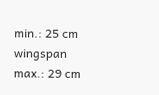min.: 25 cm wingspan max.: 29 cm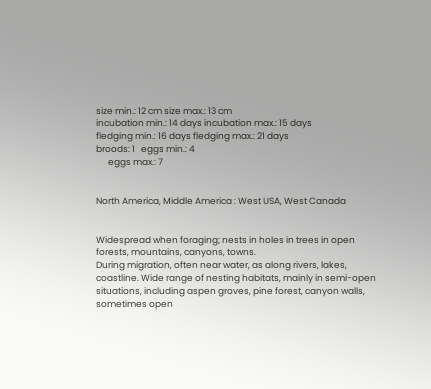size min.: 12 cm size max.: 13 cm
incubation min.: 14 days incubation max.: 15 days
fledging min.: 16 days fledging max.: 21 days
broods: 1   eggs min.: 4
      eggs max.: 7


North America, Middle America : West USA, West Canada


Widespread when foraging; nests in holes in trees in open forests, mountains, canyons, towns.
During migration, often near water, as along rivers, lakes, coastline. Wide range of nesting habitats, mainly in semi-open situations, including aspen groves, pine forest, canyon walls, sometimes open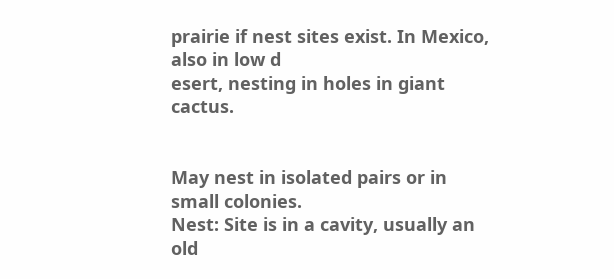prairie if nest sites exist. In Mexico, also in low d
esert, nesting in holes in giant cactus.


May nest in isolated pairs or in small colonies.
Nest: Site is in a cavity, usually an old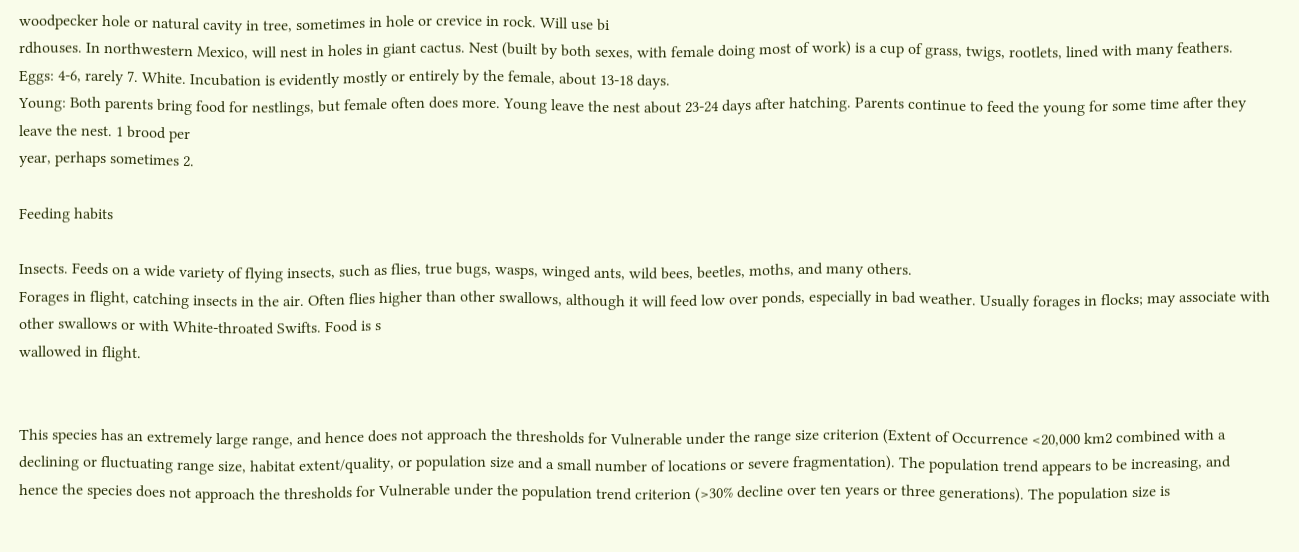woodpecker hole or natural cavity in tree, sometimes in hole or crevice in rock. Will use bi
rdhouses. In northwestern Mexico, will nest in holes in giant cactus. Nest (built by both sexes, with female doing most of work) is a cup of grass, twigs, rootlets, lined with many feathers.
Eggs: 4-6, rarely 7. White. Incubation is evidently mostly or entirely by the female, about 13-18 days.
Young: Both parents bring food for nestlings, but female often does more. Young leave the nest about 23-24 days after hatching. Parents continue to feed the young for some time after they leave the nest. 1 brood per
year, perhaps sometimes 2.

Feeding habits

Insects. Feeds on a wide variety of flying insects, such as flies, true bugs, wasps, winged ants, wild bees, beetles, moths, and many others.
Forages in flight, catching insects in the air. Often flies higher than other swallows, although it will feed low over ponds, especially in bad weather. Usually forages in flocks; may associate with other swallows or with White-throated Swifts. Food is s
wallowed in flight.


This species has an extremely large range, and hence does not approach the thresholds for Vulnerable under the range size criterion (Extent of Occurrence <20,000 km2 combined with a declining or fluctuating range size, habitat extent/quality, or population size and a small number of locations or severe fragmentation). The population trend appears to be increasing, and hence the species does not approach the thresholds for Vulnerable under the population trend criterion (>30% decline over ten years or three generations). The population size is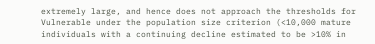extremely large, and hence does not approach the thresholds for Vulnerable under the population size criterion (<10,000 mature individuals with a continuing decline estimated to be >10% in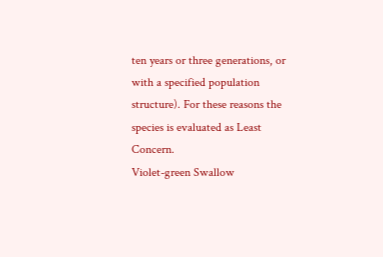ten years or three generations, or with a specified population structure). For these reasons the species is evaluated as Least Concern.
Violet-green Swallow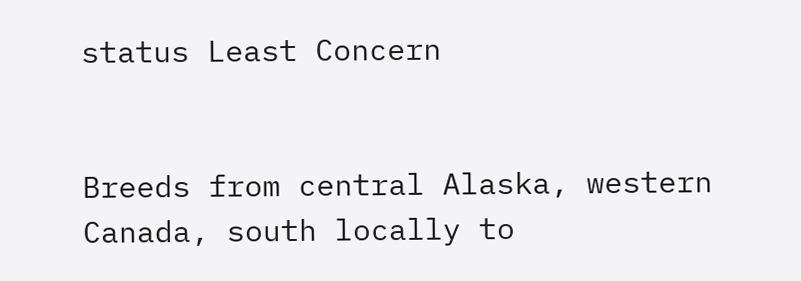status Least Concern


Breeds from central Alaska, western Canada, south locally to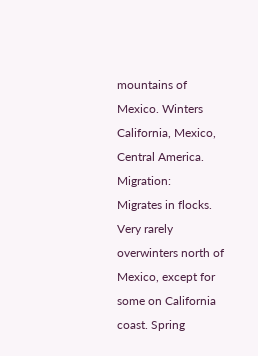mountains of Mexico. Winters California, Mexico, Central America. Migration:
Migrates in flocks. Very rarely overwinters north of Mexico, except for some on California coast. Spring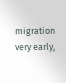migration very early,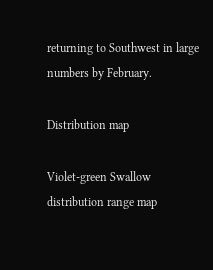returning to Southwest in large numbers by February.

Distribution map

Violet-green Swallow distribution range map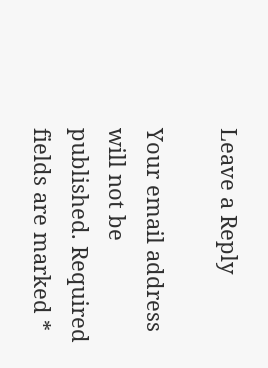Leave a Reply

Your email address will not be published. Required fields are marked *